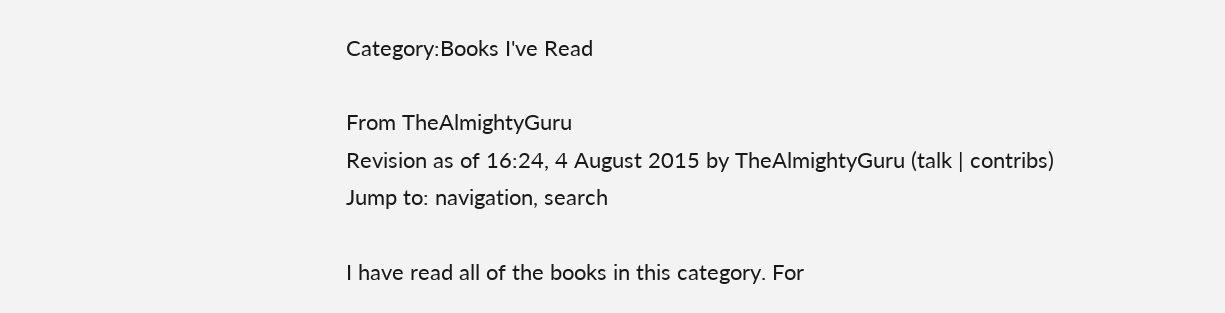Category:Books I've Read

From TheAlmightyGuru
Revision as of 16:24, 4 August 2015 by TheAlmightyGuru (talk | contribs)
Jump to: navigation, search

I have read all of the books in this category. For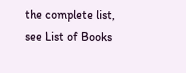the complete list, see List of Books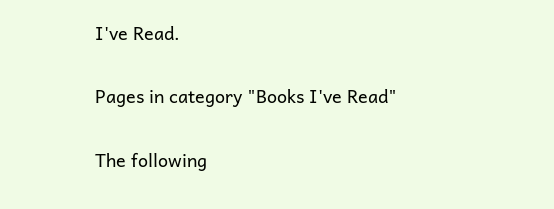I've Read.

Pages in category "Books I've Read"

The following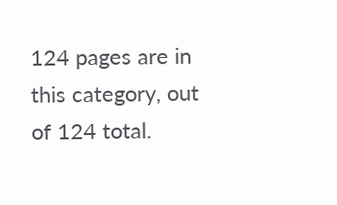124 pages are in this category, out of 124 total.